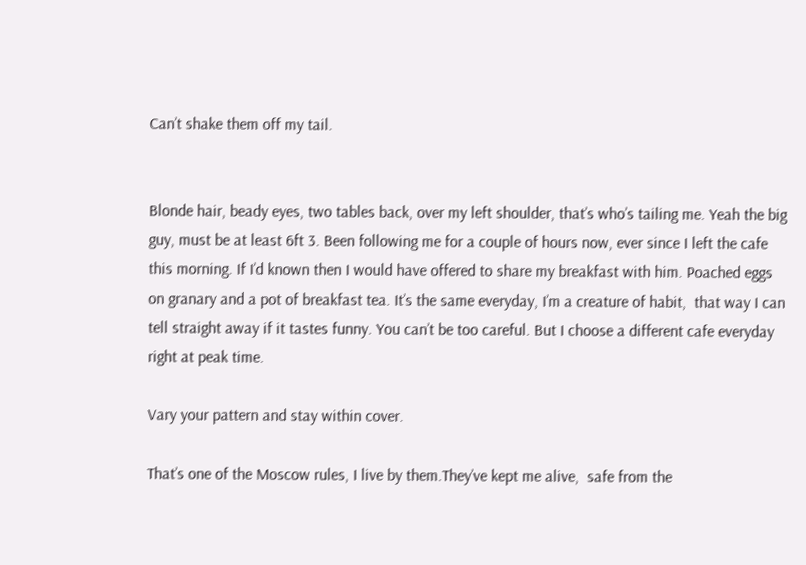Can’t shake them off my tail.


Blonde hair, beady eyes, two tables back, over my left shoulder, that’s who’s tailing me. Yeah the big guy, must be at least 6ft 3. Been following me for a couple of hours now, ever since I left the cafe this morning. If I’d known then I would have offered to share my breakfast with him. Poached eggs on granary and a pot of breakfast tea. It’s the same everyday, I’m a creature of habit,  that way I can tell straight away if it tastes funny. You can’t be too careful. But I choose a different cafe everyday right at peak time.

Vary your pattern and stay within cover.

That’s one of the Moscow rules, I live by them.They’ve kept me alive,  safe from the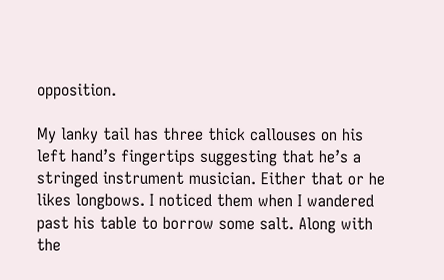opposition.

My lanky tail has three thick callouses on his left hand’s fingertips suggesting that he’s a stringed instrument musician. Either that or he likes longbows. I noticed them when I wandered past his table to borrow some salt. Along with the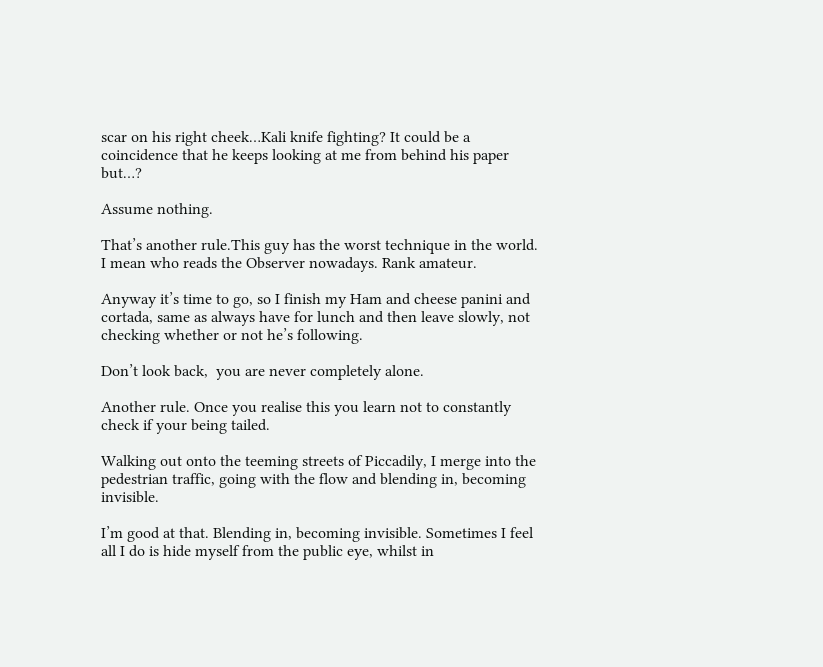scar on his right cheek…Kali knife fighting? It could be a coincidence that he keeps looking at me from behind his paper but…?

Assume nothing.

That’s another rule.This guy has the worst technique in the world. I mean who reads the Observer nowadays. Rank amateur.

Anyway it’s time to go, so I finish my Ham and cheese panini and cortada, same as always have for lunch and then leave slowly, not checking whether or not he’s following.

Don’t look back,  you are never completely alone.

Another rule. Once you realise this you learn not to constantly check if your being tailed.

Walking out onto the teeming streets of Piccadily, I merge into the pedestrian traffic, going with the flow and blending in, becoming invisible.

I’m good at that. Blending in, becoming invisible. Sometimes I feel all I do is hide myself from the public eye, whilst in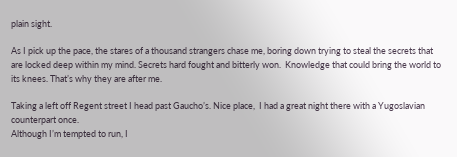plain sight.

As I pick up the pace, the stares of a thousand strangers chase me, boring down trying to steal the secrets that are locked deep within my mind. Secrets hard fought and bitterly won.  Knowledge that could bring the world to its knees. That’s why they are after me.

Taking a left off Regent street I head past Gaucho’s. Nice place,  I had a great night there with a Yugoslavian counterpart once.
Although I’m tempted to run, I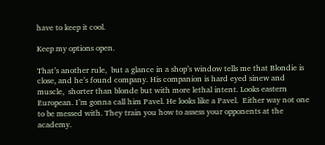have to keep it cool.

Keep my options open.

That’s another rule,  but a glance in a shop’s window tells me that Blondie is close, and he’s found company. His companion is hard eyed sinew and muscle,  shorter than blonde but with more lethal intent. Looks eastern European. I’m gonna call him Pavel. He looks like a Pavel.  Either way not one to be messed with. They train you how to assess your opponents at the academy.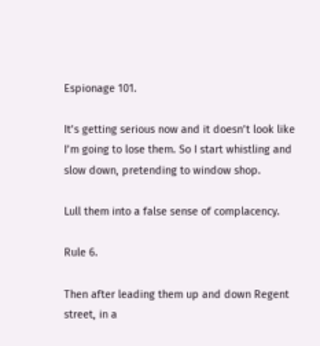Espionage 101.

It’s getting serious now and it doesn’t look like I’m going to lose them. So I start whistling and slow down, pretending to window shop.

Lull them into a false sense of complacency.

Rule 6.

Then after leading them up and down Regent street, in a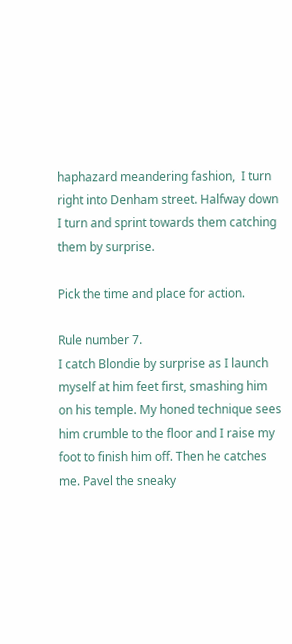haphazard meandering fashion,  I turn right into Denham street. Halfway down I turn and sprint towards them catching them by surprise.

Pick the time and place for action.

Rule number 7.
I catch Blondie by surprise as I launch myself at him feet first, smashing him on his temple. My honed technique sees him crumble to the floor and I raise my foot to finish him off. Then he catches me. Pavel the sneaky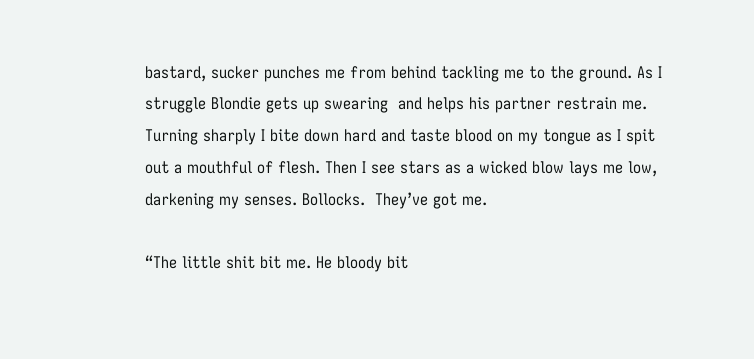bastard, sucker punches me from behind tackling me to the ground. As I struggle Blondie gets up swearing  and helps his partner restrain me. Turning sharply I bite down hard and taste blood on my tongue as I spit out a mouthful of flesh. Then I see stars as a wicked blow lays me low, darkening my senses. Bollocks.  They’ve got me.

“The little shit bit me. He bloody bit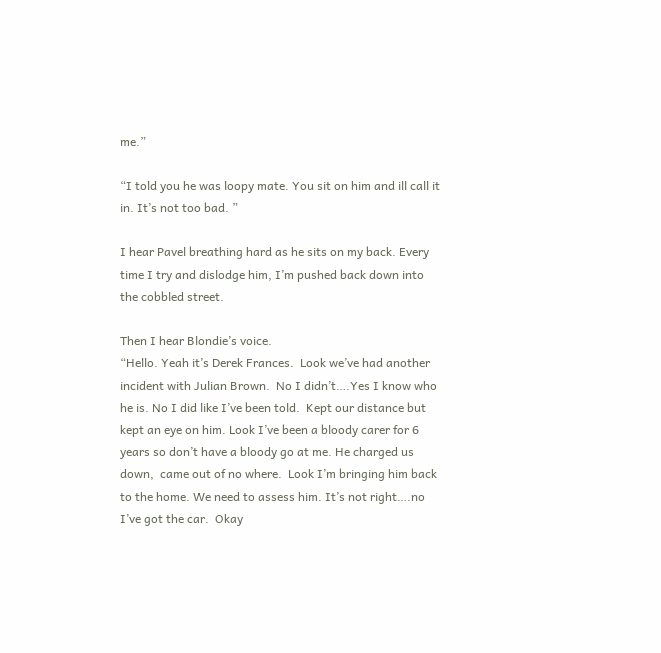me.”

“I told you he was loopy mate. You sit on him and ill call it in. It’s not too bad. ”

I hear Pavel breathing hard as he sits on my back. Every time I try and dislodge him, I’m pushed back down into the cobbled street.

Then I hear Blondie’s voice.
“Hello. Yeah it’s Derek Frances.  Look we’ve had another incident with Julian Brown.  No I didn’t….Yes I know who he is. No I did like I’ve been told.  Kept our distance but kept an eye on him. Look I’ve been a bloody carer for 6 years so don’t have a bloody go at me. He charged us down,  came out of no where.  Look I’m bringing him back to the home. We need to assess him. It’s not right….no I’ve got the car.  Okay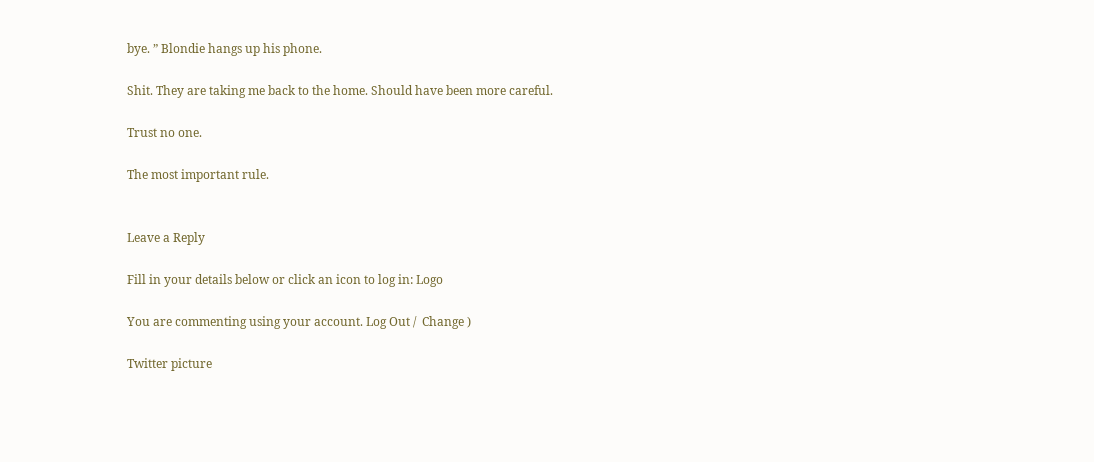bye. ” Blondie hangs up his phone.

Shit. They are taking me back to the home. Should have been more careful.

Trust no one.

The most important rule.


Leave a Reply

Fill in your details below or click an icon to log in: Logo

You are commenting using your account. Log Out /  Change )

Twitter picture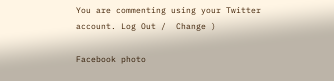You are commenting using your Twitter account. Log Out /  Change )

Facebook photo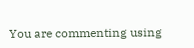You are commenting using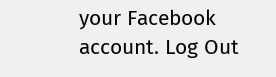your Facebook account. Log Out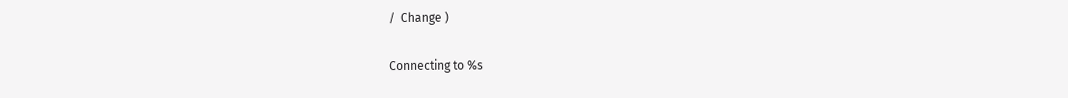/  Change )

Connecting to %s